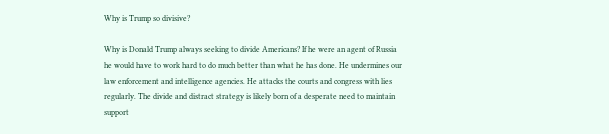Why is Trump so divisive?

Why is Donald Trump always seeking to divide Americans? If he were an agent of Russia he would have to work hard to do much better than what he has done. He undermines our law enforcement and intelligence agencies. He attacks the courts and congress with lies regularly. The divide and distract strategy is likely born of a desperate need to maintain support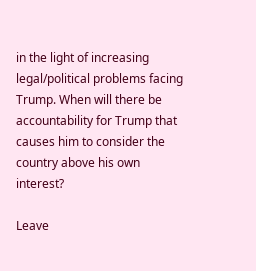in the light of increasing legal/political problems facing Trump. When will there be accountability for Trump that causes him to consider the country above his own interest?

Leave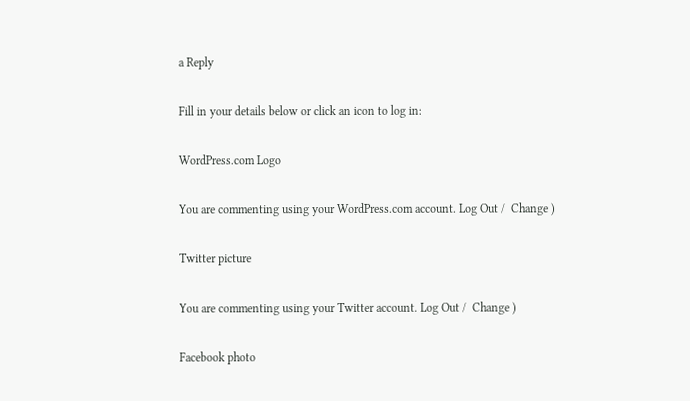a Reply

Fill in your details below or click an icon to log in:

WordPress.com Logo

You are commenting using your WordPress.com account. Log Out /  Change )

Twitter picture

You are commenting using your Twitter account. Log Out /  Change )

Facebook photo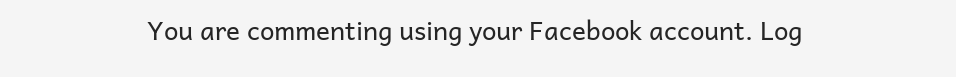You are commenting using your Facebook account. Log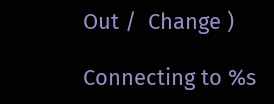Out /  Change )

Connecting to %s